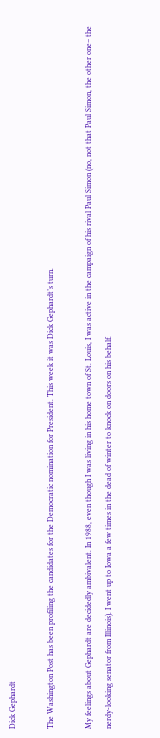Dick Gephardt

The Washington Post has been profiling the candidates for the Democratic nomination for President. This week it was Dick Gephardt’s turn.

My feelings about Gephardt are decidedly ambivalent. In 1988, even though I was living in his home town of St. Louis, I was active in the campaign of his rival Paul Simon (no, not that Paul Simon, the other one– the nerdy-looking senator from Illinois). I went up to Iowa a few times in the dead of winter to knock on doors on his behalf.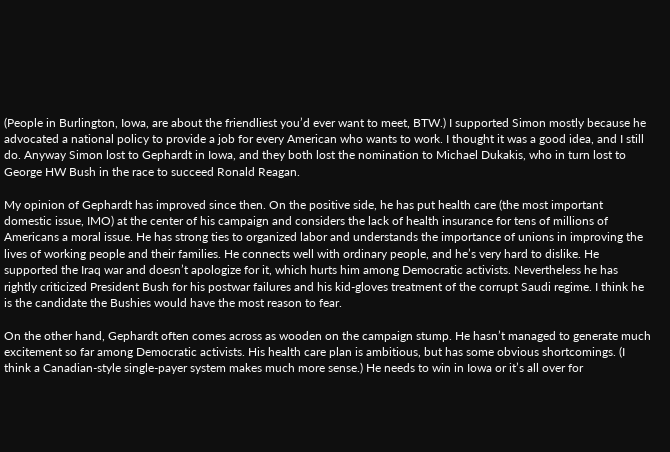(People in Burlington, Iowa, are about the friendliest you’d ever want to meet, BTW.) I supported Simon mostly because he advocated a national policy to provide a job for every American who wants to work. I thought it was a good idea, and I still do. Anyway Simon lost to Gephardt in Iowa, and they both lost the nomination to Michael Dukakis, who in turn lost to George HW Bush in the race to succeed Ronald Reagan.

My opinion of Gephardt has improved since then. On the positive side, he has put health care (the most important domestic issue, IMO) at the center of his campaign and considers the lack of health insurance for tens of millions of Americans a moral issue. He has strong ties to organized labor and understands the importance of unions in improving the lives of working people and their families. He connects well with ordinary people, and he’s very hard to dislike. He supported the Iraq war and doesn’t apologize for it, which hurts him among Democratic activists. Nevertheless he has rightly criticized President Bush for his postwar failures and his kid-gloves treatment of the corrupt Saudi regime. I think he is the candidate the Bushies would have the most reason to fear.

On the other hand, Gephardt often comes across as wooden on the campaign stump. He hasn’t managed to generate much excitement so far among Democratic activists. His health care plan is ambitious, but has some obvious shortcomings. (I think a Canadian-style single-payer system makes much more sense.) He needs to win in Iowa or it’s all over for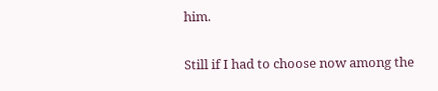him.

Still if I had to choose now among the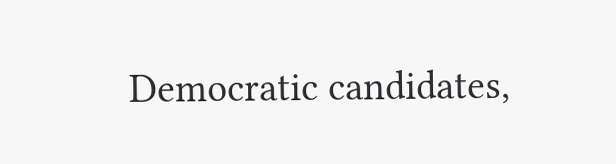Democratic candidates,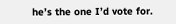he’s the one I’d vote for.